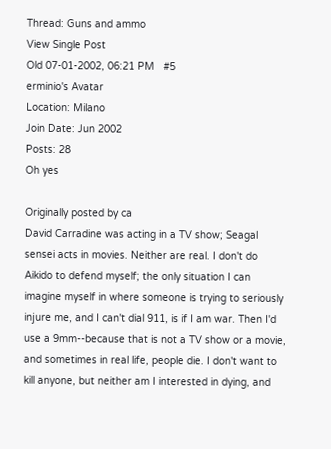Thread: Guns and ammo
View Single Post
Old 07-01-2002, 06:21 PM   #5
erminio's Avatar
Location: Milano
Join Date: Jun 2002
Posts: 28
Oh yes

Originally posted by ca
David Carradine was acting in a TV show; Seagal sensei acts in movies. Neither are real. I don't do Aikido to defend myself; the only situation I can imagine myself in where someone is trying to seriously injure me, and I can't dial 911, is if I am war. Then I'd use a 9mm--because that is not a TV show or a movie, and sometimes in real life, people die. I don't want to kill anyone, but neither am I interested in dying, and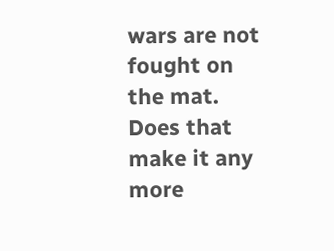wars are not fought on the mat. Does that make it any more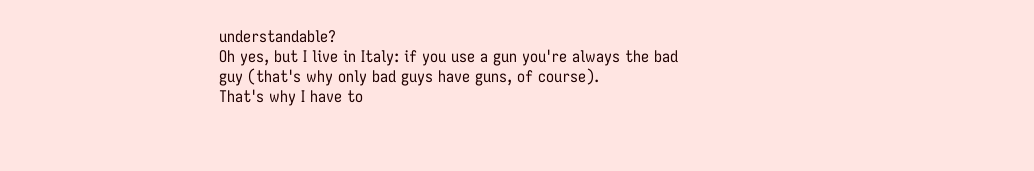understandable?
Oh yes, but I live in Italy: if you use a gun you're always the bad guy (that's why only bad guys have guns, of course).
That's why I have to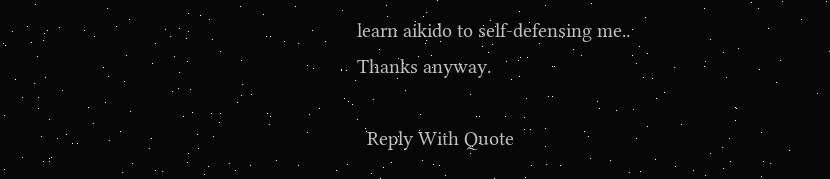learn aikido to self-defensing me..
Thanks anyway.

  Reply With Quote